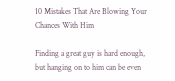10 Mistakes That Are Blowing Your Chances With Him

Finding a great guy is hard enough, but hanging on to him can be even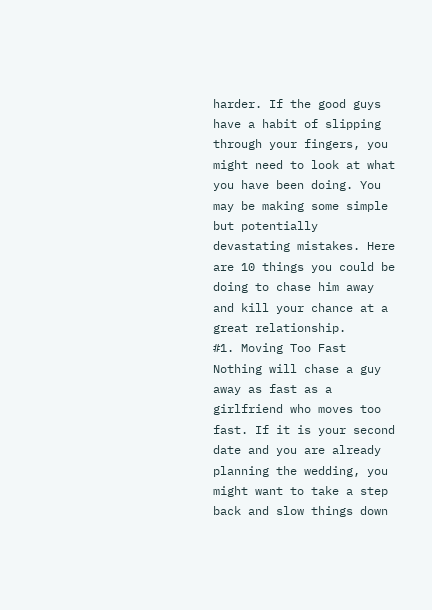harder. If the good guys have a habit of slipping through your fingers, you might need to look at what you have been doing. You may be making some simple but potentially devastating mistakes. Here are 10 things you could be doing to chase him away and kill your chance at a great relationship.
#1. Moving Too Fast
Nothing will chase a guy away as fast as a girlfriend who moves too fast. If it is your second date and you are already planning the wedding, you might want to take a step back and slow things down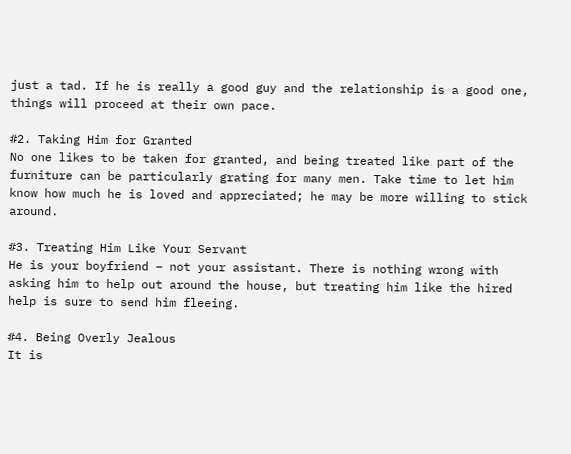just a tad. If he is really a good guy and the relationship is a good one, things will proceed at their own pace.

#2. Taking Him for Granted
No one likes to be taken for granted, and being treated like part of the furniture can be particularly grating for many men. Take time to let him know how much he is loved and appreciated; he may be more willing to stick around.

#3. Treating Him Like Your Servant
He is your boyfriend – not your assistant. There is nothing wrong with asking him to help out around the house, but treating him like the hired help is sure to send him fleeing.

#4. Being Overly Jealous
It is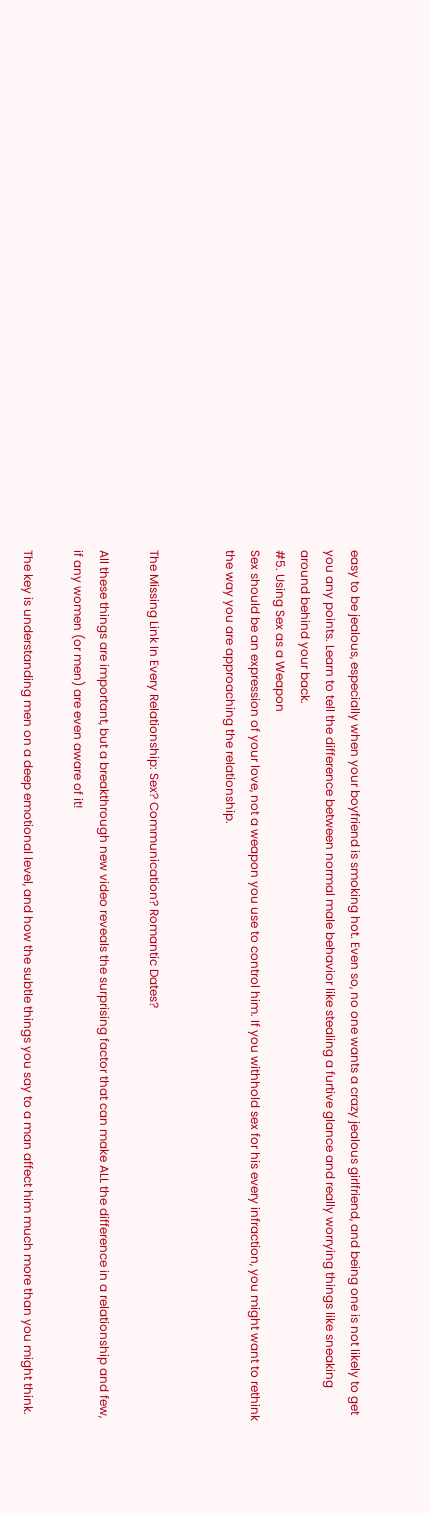easy to be jealous, especially when your boyfriend is smoking hot. Even so, no one wants a crazy jealous girlfriend, and being one is not likely to get you any points. Learn to tell the difference between normal male behavior like stealing a furtive glance and really worrying things like sneaking around behind your back.
#5. Using Sex as a Weapon
Sex should be an expression of your love, not a weapon you use to control him. If you withhold sex for his every infraction, you might want to rethink the way you are approaching the relationship.


The Missing Link In Every Relationship: Sex? Communication? Romantic Dates?

All these things are important, but a breakthrough new video reveals the surprising factor that can make ALL the difference in a relationship and few, if any women (or men) are even aware of it!

The key is understanding men on a deep emotional level, and how the subtle things you say to a man affect him much more than you might think.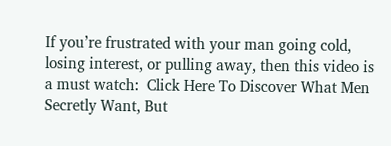If you’re frustrated with your man going cold, losing interest, or pulling away, then this video is a must watch:  Click Here To Discover What Men Secretly Want, But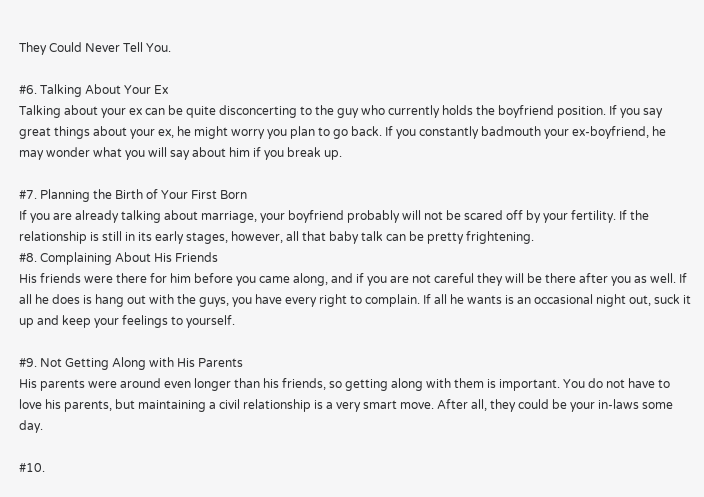They Could Never Tell You.

#6. Talking About Your Ex
Talking about your ex can be quite disconcerting to the guy who currently holds the boyfriend position. If you say great things about your ex, he might worry you plan to go back. If you constantly badmouth your ex-boyfriend, he may wonder what you will say about him if you break up.

#7. Planning the Birth of Your First Born
If you are already talking about marriage, your boyfriend probably will not be scared off by your fertility. If the relationship is still in its early stages, however, all that baby talk can be pretty frightening.
#8. Complaining About His Friends
His friends were there for him before you came along, and if you are not careful they will be there after you as well. If all he does is hang out with the guys, you have every right to complain. If all he wants is an occasional night out, suck it up and keep your feelings to yourself.

#9. Not Getting Along with His Parents
His parents were around even longer than his friends, so getting along with them is important. You do not have to love his parents, but maintaining a civil relationship is a very smart move. After all, they could be your in-laws some day.

#10.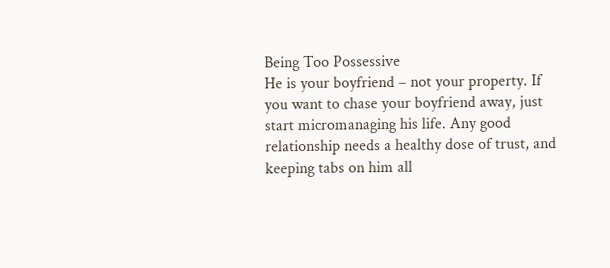Being Too Possessive
He is your boyfriend – not your property. If you want to chase your boyfriend away, just start micromanaging his life. Any good relationship needs a healthy dose of trust, and keeping tabs on him all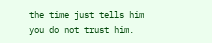the time just tells him you do not trust him.